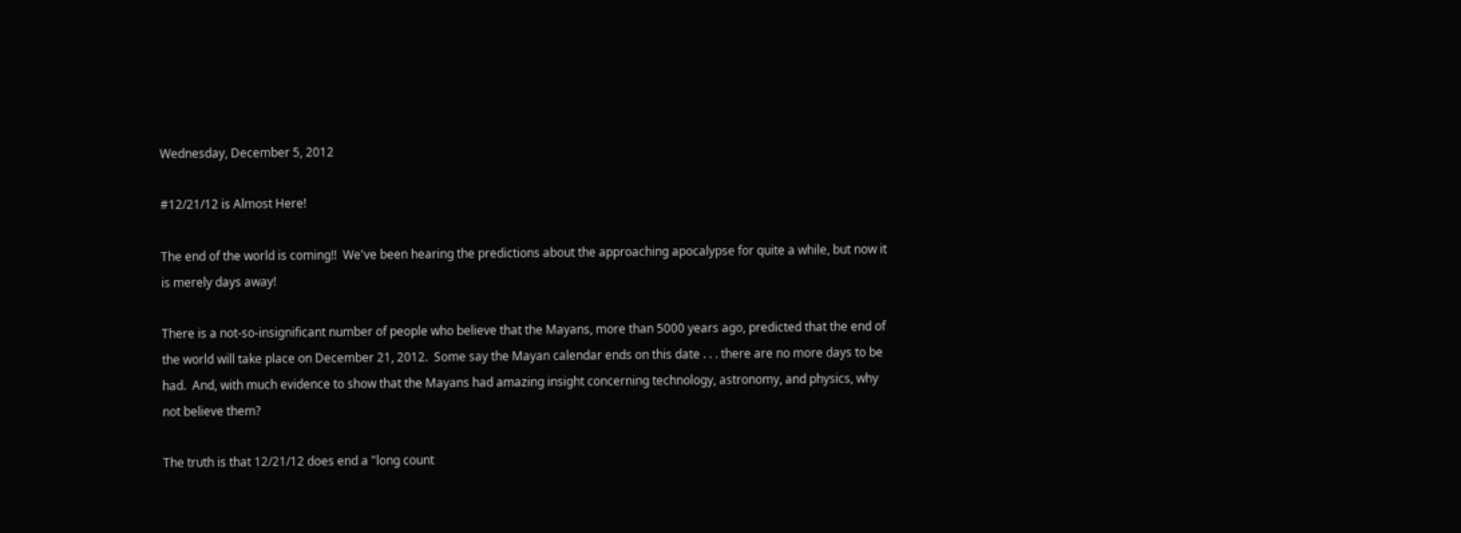Wednesday, December 5, 2012

#12/21/12 is Almost Here!

The end of the world is coming!!  We've been hearing the predictions about the approaching apocalypse for quite a while, but now it is merely days away!

There is a not-so-insignificant number of people who believe that the Mayans, more than 5000 years ago, predicted that the end of the world will take place on December 21, 2012.  Some say the Mayan calendar ends on this date . . . there are no more days to be had.  And, with much evidence to show that the Mayans had amazing insight concerning technology, astronomy, and physics, why not believe them?

The truth is that 12/21/12 does end a "long count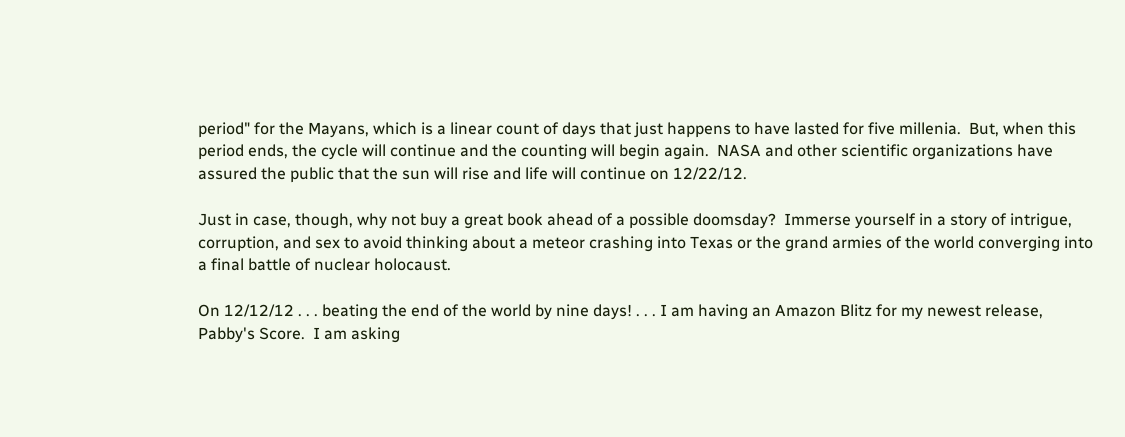period" for the Mayans, which is a linear count of days that just happens to have lasted for five millenia.  But, when this period ends, the cycle will continue and the counting will begin again.  NASA and other scientific organizations have assured the public that the sun will rise and life will continue on 12/22/12.

Just in case, though, why not buy a great book ahead of a possible doomsday?  Immerse yourself in a story of intrigue, corruption, and sex to avoid thinking about a meteor crashing into Texas or the grand armies of the world converging into a final battle of nuclear holocaust.

On 12/12/12 . . . beating the end of the world by nine days! . . . I am having an Amazon Blitz for my newest release, Pabby's Score.  I am asking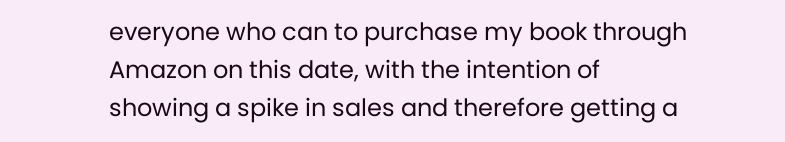everyone who can to purchase my book through Amazon on this date, with the intention of showing a spike in sales and therefore getting a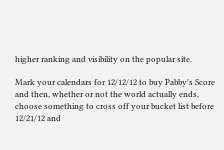higher ranking and visibility on the popular site.

Mark your calendars for 12/12/12 to buy Pabby's Score and then, whether or not the world actually ends, choose something to cross off your bucket list before 12/21/12 and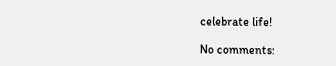celebrate life!

No comments: